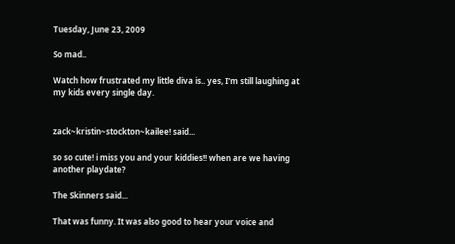Tuesday, June 23, 2009

So mad..

Watch how frustrated my little diva is.. yes, I'm still laughing at my kids every single day.


zack~kristin~stockton~kailee! said...

so so cute! i miss you and your kiddies!! when are we having another playdate?

The Skinners said...

That was funny. It was also good to hear your voice and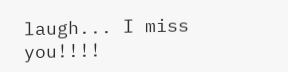laugh... I miss you!!!!